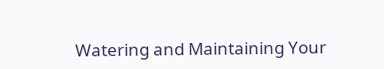Watering and Maintaining Your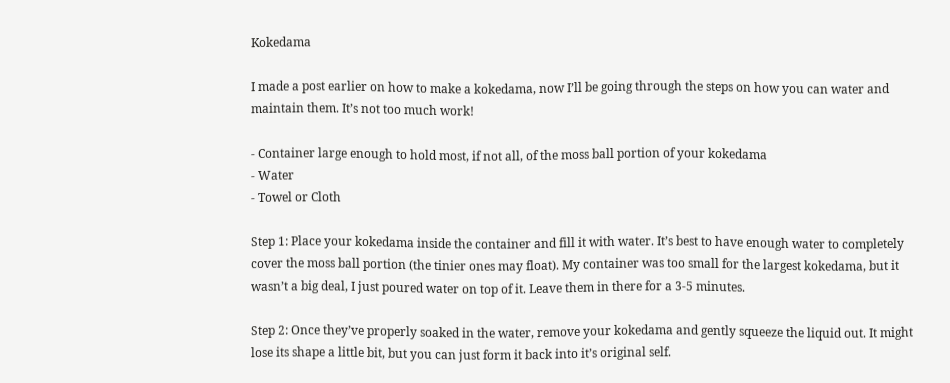Kokedama

I made a post earlier on how to make a kokedama, now I’ll be going through the steps on how you can water and maintain them. It’s not too much work!

- Container large enough to hold most, if not all, of the moss ball portion of your kokedama
- Water
- Towel or Cloth

Step 1: Place your kokedama inside the container and fill it with water. It’s best to have enough water to completely cover the moss ball portion (the tinier ones may float). My container was too small for the largest kokedama, but it wasn’t a big deal, I just poured water on top of it. Leave them in there for a 3-5 minutes.

Step 2: Once they’ve properly soaked in the water, remove your kokedama and gently squeeze the liquid out. It might lose its shape a little bit, but you can just form it back into it’s original self.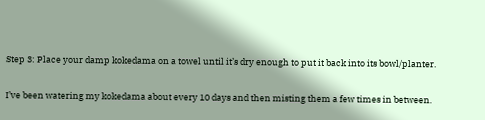Step 3: Place your damp kokedama on a towel until it’s dry enough to put it back into its bowl/planter.

I’ve been watering my kokedama about every 10 days and then misting them a few times in between.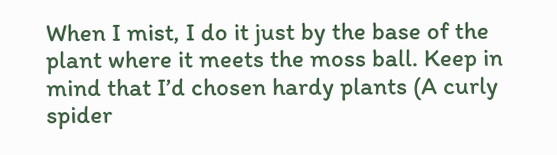When I mist, I do it just by the base of the plant where it meets the moss ball. Keep in mind that I’d chosen hardy plants (A curly spider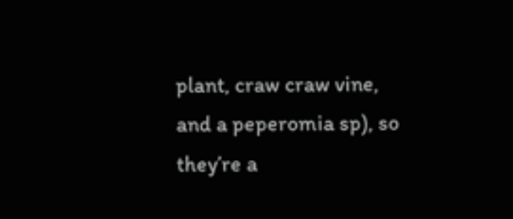plant, craw craw vine, and a peperomia sp), so they’re a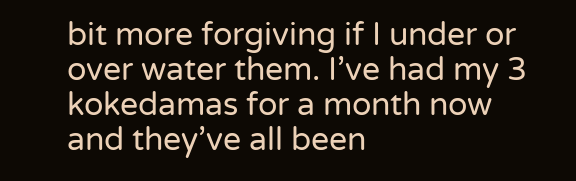bit more forgiving if I under or over water them. I’ve had my 3 kokedamas for a month now and they’ve all been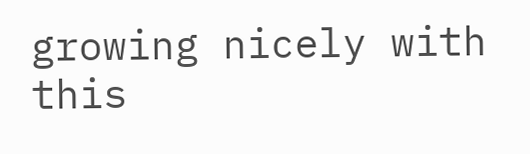growing nicely with this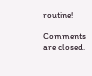routine!

Comments are closed.